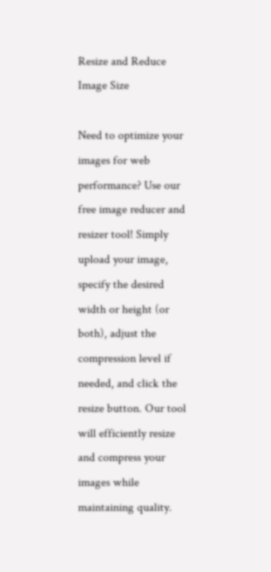Resize and Reduce Image Size

Need to optimize your images for web performance? Use our free image reducer and resizer tool! Simply upload your image, specify the desired width or height (or both), adjust the compression level if needed, and click the resize button. Our tool will efficiently resize and compress your images while maintaining quality.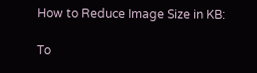How to Reduce Image Size in KB:

To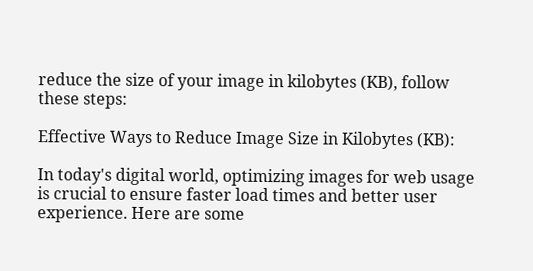reduce the size of your image in kilobytes (KB), follow these steps:

Effective Ways to Reduce Image Size in Kilobytes (KB):

In today's digital world, optimizing images for web usage is crucial to ensure faster load times and better user experience. Here are some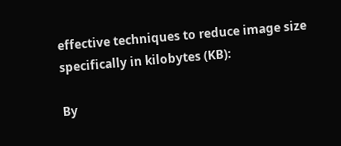effective techniques to reduce image size specifically in kilobytes (KB):

By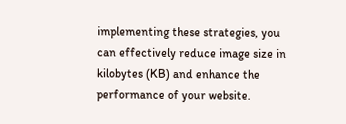implementing these strategies, you can effectively reduce image size in kilobytes (KB) and enhance the performance of your website.